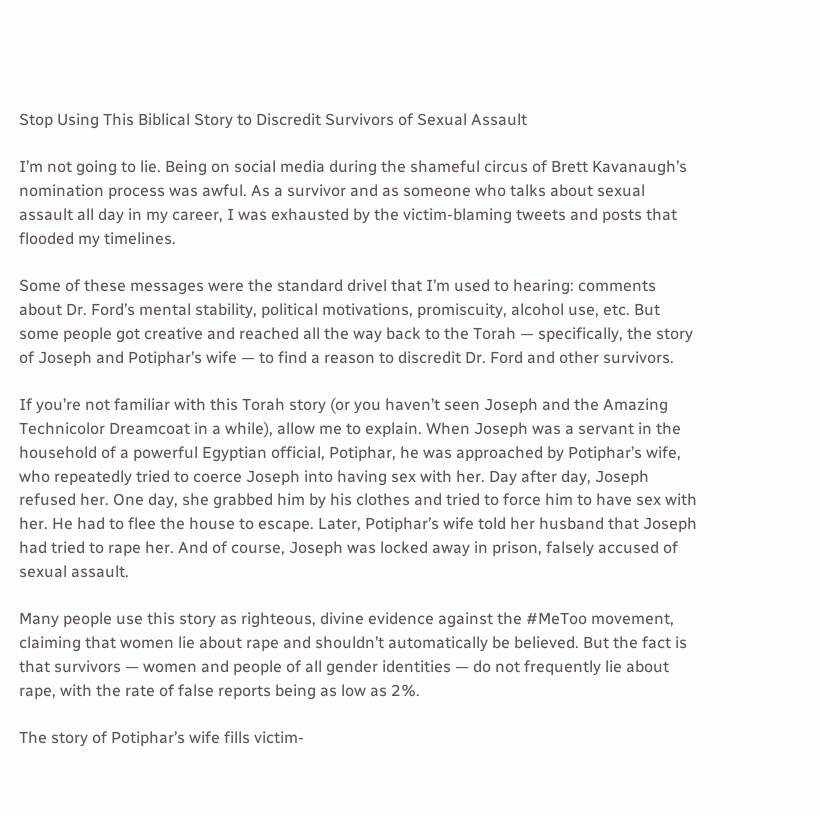Stop Using This Biblical Story to Discredit Survivors of Sexual Assault

I’m not going to lie. Being on social media during the shameful circus of Brett Kavanaugh’s nomination process was awful. As a survivor and as someone who talks about sexual assault all day in my career, I was exhausted by the victim-blaming tweets and posts that flooded my timelines.

Some of these messages were the standard drivel that I’m used to hearing: comments about Dr. Ford’s mental stability, political motivations, promiscuity, alcohol use, etc. But some people got creative and reached all the way back to the Torah — specifically, the story of Joseph and Potiphar’s wife — to find a reason to discredit Dr. Ford and other survivors.

If you’re not familiar with this Torah story (or you haven’t seen Joseph and the Amazing Technicolor Dreamcoat in a while), allow me to explain. When Joseph was a servant in the household of a powerful Egyptian official, Potiphar, he was approached by Potiphar’s wife, who repeatedly tried to coerce Joseph into having sex with her. Day after day, Joseph refused her. One day, she grabbed him by his clothes and tried to force him to have sex with her. He had to flee the house to escape. Later, Potiphar’s wife told her husband that Joseph had tried to rape her. And of course, Joseph was locked away in prison, falsely accused of sexual assault.

Many people use this story as righteous, divine evidence against the #MeToo movement, claiming that women lie about rape and shouldn’t automatically be believed. But the fact is that survivors — women and people of all gender identities — do not frequently lie about rape, with the rate of false reports being as low as 2%.

The story of Potiphar’s wife fills victim-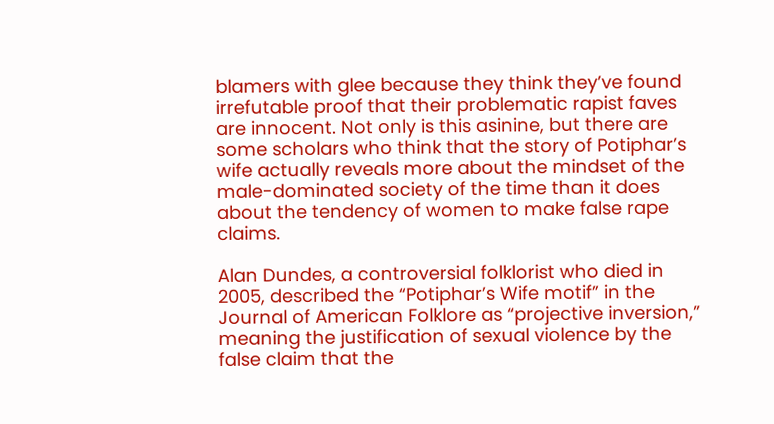blamers with glee because they think they’ve found irrefutable proof that their problematic rapist faves are innocent. Not only is this asinine, but there are some scholars who think that the story of Potiphar’s wife actually reveals more about the mindset of the male-dominated society of the time than it does about the tendency of women to make false rape claims.

Alan Dundes, a controversial folklorist who died in 2005, described the “Potiphar’s Wife motif” in the Journal of American Folklore as “projective inversion,” meaning the justification of sexual violence by the false claim that the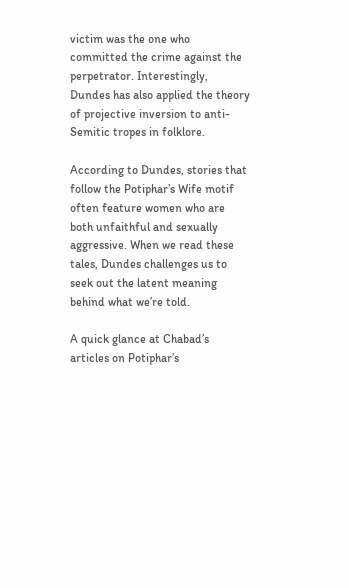victim was the one who committed the crime against the perpetrator. Interestingly, Dundes has also applied the theory of projective inversion to anti-Semitic tropes in folklore.

According to Dundes, stories that follow the Potiphar’s Wife motif often feature women who are both unfaithful and sexually aggressive. When we read these tales, Dundes challenges us to seek out the latent meaning behind what we’re told.

A quick glance at Chabad’s articles on Potiphar’s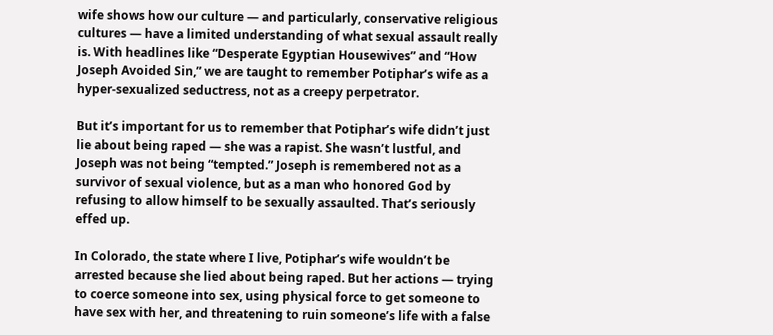wife shows how our culture — and particularly, conservative religious cultures — have a limited understanding of what sexual assault really is. With headlines like “Desperate Egyptian Housewives” and “How Joseph Avoided Sin,” we are taught to remember Potiphar’s wife as a hyper-sexualized seductress, not as a creepy perpetrator.

But it’s important for us to remember that Potiphar’s wife didn’t just lie about being raped — she was a rapist. She wasn’t lustful, and Joseph was not being “tempted.” Joseph is remembered not as a survivor of sexual violence, but as a man who honored God by refusing to allow himself to be sexually assaulted. That’s seriously effed up.

In Colorado, the state where I live, Potiphar’s wife wouldn’t be arrested because she lied about being raped. But her actions — trying to coerce someone into sex, using physical force to get someone to have sex with her, and threatening to ruin someone’s life with a false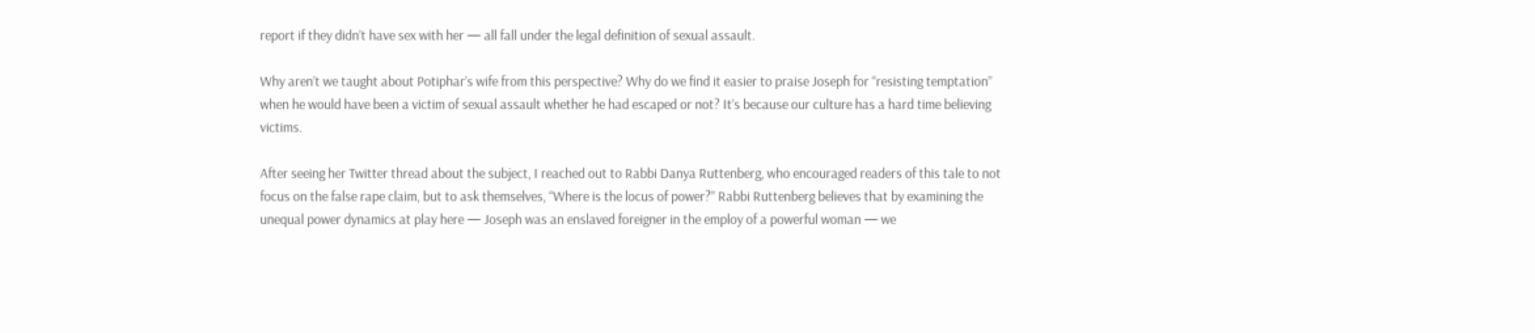report if they didn’t have sex with her — all fall under the legal definition of sexual assault.

Why aren’t we taught about Potiphar’s wife from this perspective? Why do we find it easier to praise Joseph for “resisting temptation” when he would have been a victim of sexual assault whether he had escaped or not? It’s because our culture has a hard time believing victims.

After seeing her Twitter thread about the subject, I reached out to Rabbi Danya Ruttenberg, who encouraged readers of this tale to not focus on the false rape claim, but to ask themselves, “Where is the locus of power?” Rabbi Ruttenberg believes that by examining the unequal power dynamics at play here — Joseph was an enslaved foreigner in the employ of a powerful woman — we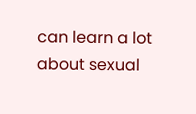can learn a lot about sexual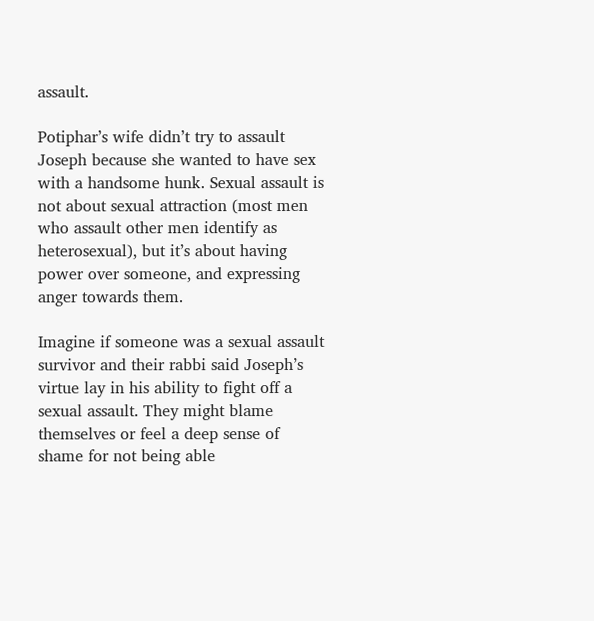assault.

Potiphar’s wife didn’t try to assault Joseph because she wanted to have sex with a handsome hunk. Sexual assault is not about sexual attraction (most men who assault other men identify as heterosexual), but it’s about having power over someone, and expressing anger towards them.

Imagine if someone was a sexual assault survivor and their rabbi said Joseph’s virtue lay in his ability to fight off a sexual assault. They might blame themselves or feel a deep sense of shame for not being able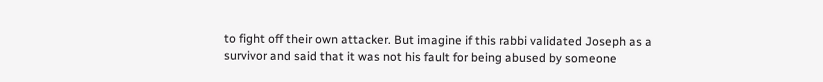to fight off their own attacker. But imagine if this rabbi validated Joseph as a survivor and said that it was not his fault for being abused by someone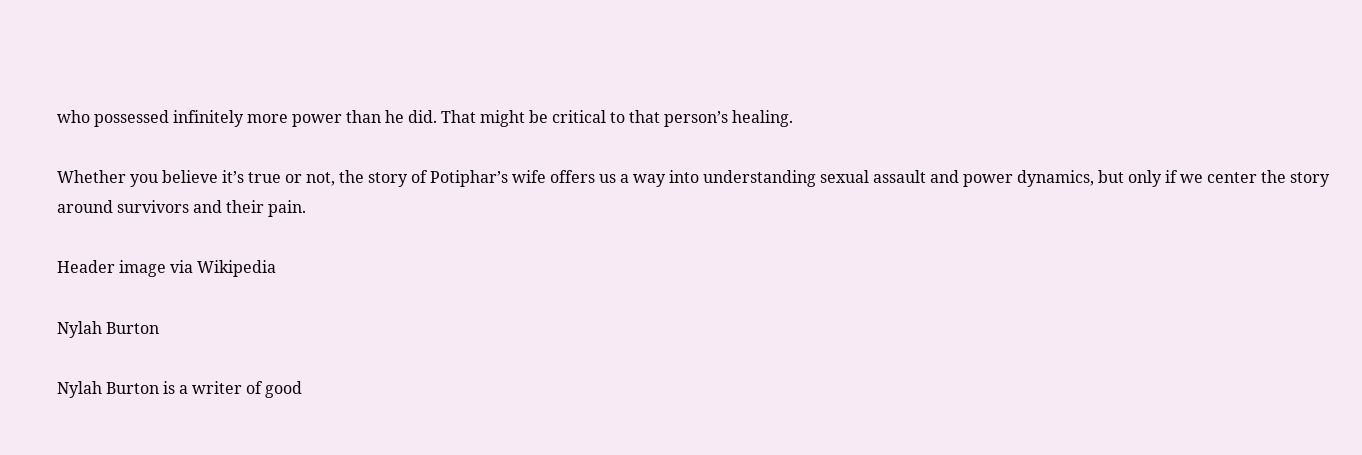who possessed infinitely more power than he did. That might be critical to that person’s healing.

Whether you believe it’s true or not, the story of Potiphar’s wife offers us a way into understanding sexual assault and power dynamics, but only if we center the story around survivors and their pain.

Header image via Wikipedia

Nylah Burton

Nylah Burton is a writer of good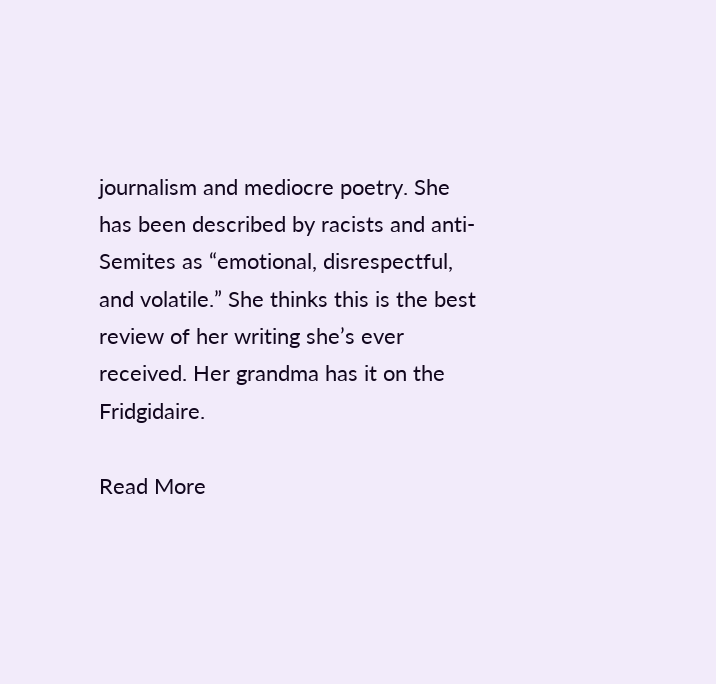journalism and mediocre poetry. She has been described by racists and anti-Semites as “emotional, disrespectful, and volatile.” She thinks this is the best review of her writing she’s ever received. Her grandma has it on the Fridgidaire.

Read More